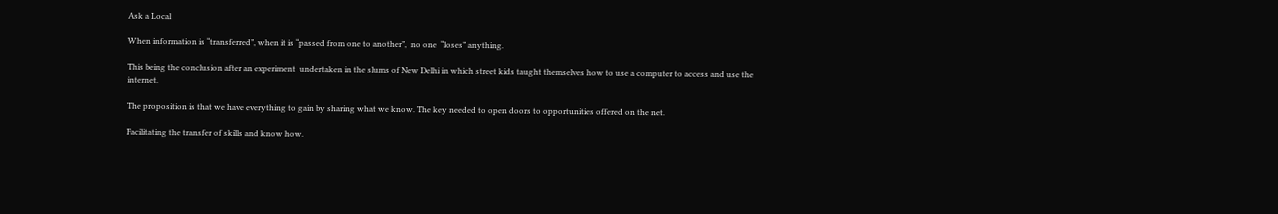Ask a Local

When information is “transferred”, when it is “passed from one to another”,  no one  “loses” anything.

This being the conclusion after an experiment  undertaken in the slums of New Delhi in which street kids taught themselves how to use a computer to access and use the internet.

The proposition is that we have everything to gain by sharing what we know. The key needed to open doors to opportunities offered on the net.

Facilitating the transfer of skills and know how.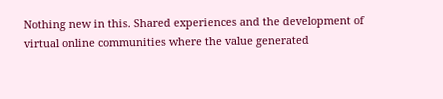Nothing new in this. Shared experiences and the development of virtual online communities where the value generated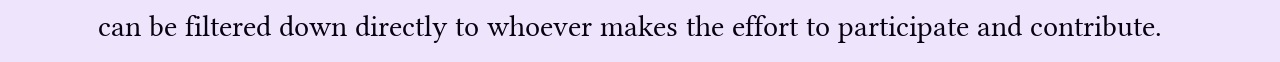can be filtered down directly to whoever makes the effort to participate and contribute.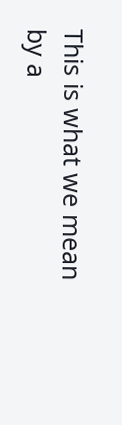This is what we mean by a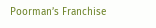Poorman’s Franchise